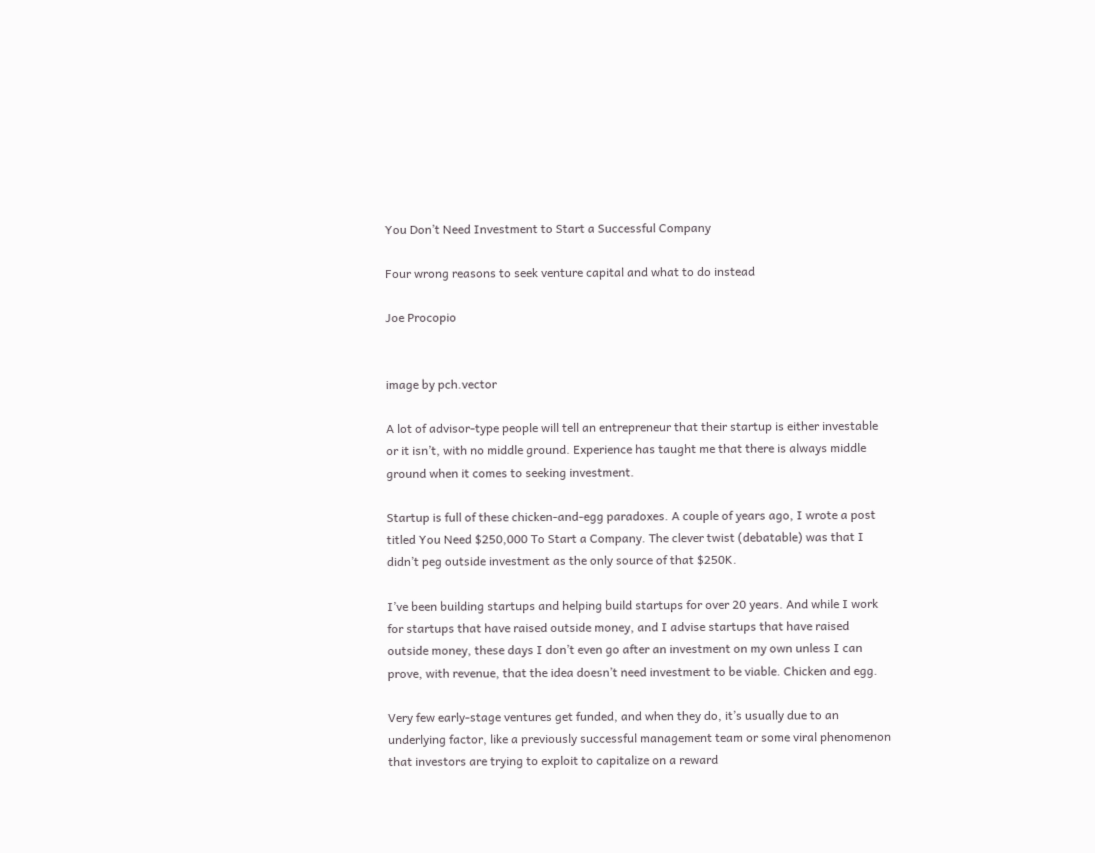You Don’t Need Investment to Start a Successful Company

Four wrong reasons to seek venture capital and what to do instead

Joe Procopio


image by pch.vector

A lot of advisor-type people will tell an entrepreneur that their startup is either investable or it isn’t, with no middle ground. Experience has taught me that there is always middle ground when it comes to seeking investment.

Startup is full of these chicken-and-egg paradoxes. A couple of years ago, I wrote a post titled You Need $250,000 To Start a Company. The clever twist (debatable) was that I didn’t peg outside investment as the only source of that $250K.

I’ve been building startups and helping build startups for over 20 years. And while I work for startups that have raised outside money, and I advise startups that have raised outside money, these days I don’t even go after an investment on my own unless I can prove, with revenue, that the idea doesn’t need investment to be viable. Chicken and egg.

Very few early-stage ventures get funded, and when they do, it’s usually due to an underlying factor, like a previously successful management team or some viral phenomenon that investors are trying to exploit to capitalize on a reward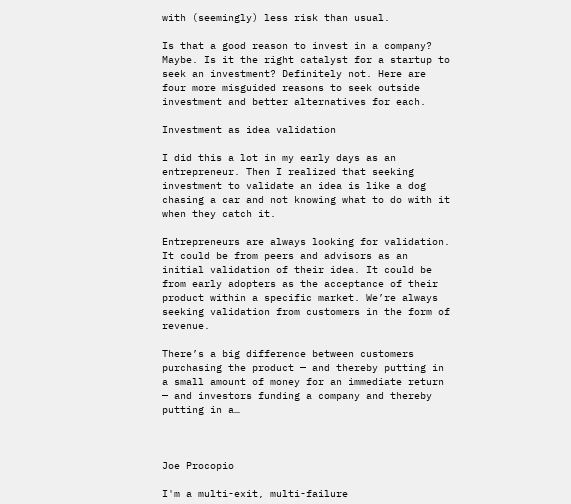with (seemingly) less risk than usual.

Is that a good reason to invest in a company? Maybe. Is it the right catalyst for a startup to seek an investment? Definitely not. Here are four more misguided reasons to seek outside investment and better alternatives for each.

Investment as idea validation

I did this a lot in my early days as an entrepreneur. Then I realized that seeking investment to validate an idea is like a dog chasing a car and not knowing what to do with it when they catch it.

Entrepreneurs are always looking for validation. It could be from peers and advisors as an initial validation of their idea. It could be from early adopters as the acceptance of their product within a specific market. We’re always seeking validation from customers in the form of revenue.

There’s a big difference between customers purchasing the product — and thereby putting in a small amount of money for an immediate return — and investors funding a company and thereby putting in a…



Joe Procopio

I'm a multi-exit, multi-failure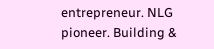entrepreneur. NLG pioneer. Building &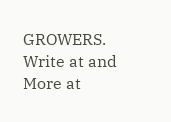GROWERS. Write at and More at